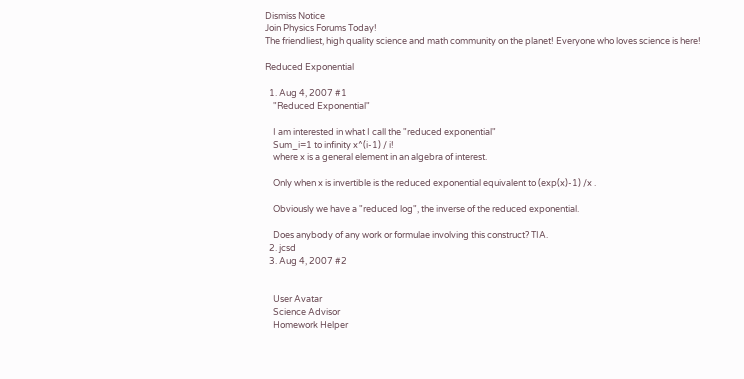Dismiss Notice
Join Physics Forums Today!
The friendliest, high quality science and math community on the planet! Everyone who loves science is here!

Reduced Exponential

  1. Aug 4, 2007 #1
    "Reduced Exponential"

    I am interested in what I call the "reduced exponential"
    Sum_i=1 to infinity x^(i-1) / i!
    where x is a general element in an algebra of interest.

    Only when x is invertible is the reduced exponential equivalent to (exp(x)-1) /x .

    Obviously we have a "reduced log", the inverse of the reduced exponential.

    Does anybody of any work or formulae involving this construct? TIA.
  2. jcsd
  3. Aug 4, 2007 #2


    User Avatar
    Science Advisor
    Homework Helper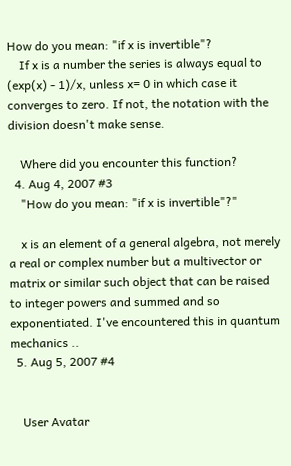How do you mean: "if x is invertible"?
    If x is a number the series is always equal to (exp(x) - 1)/x, unless x= 0 in which case it converges to zero. If not, the notation with the division doesn't make sense.

    Where did you encounter this function?
  4. Aug 4, 2007 #3
    "How do you mean: "if x is invertible"?"

    x is an element of a general algebra, not merely a real or complex number but a multivector or matrix or similar such object that can be raised to integer powers and summed and so exponentiated. I've encountered this in quantum mechanics ..
  5. Aug 5, 2007 #4


    User Avatar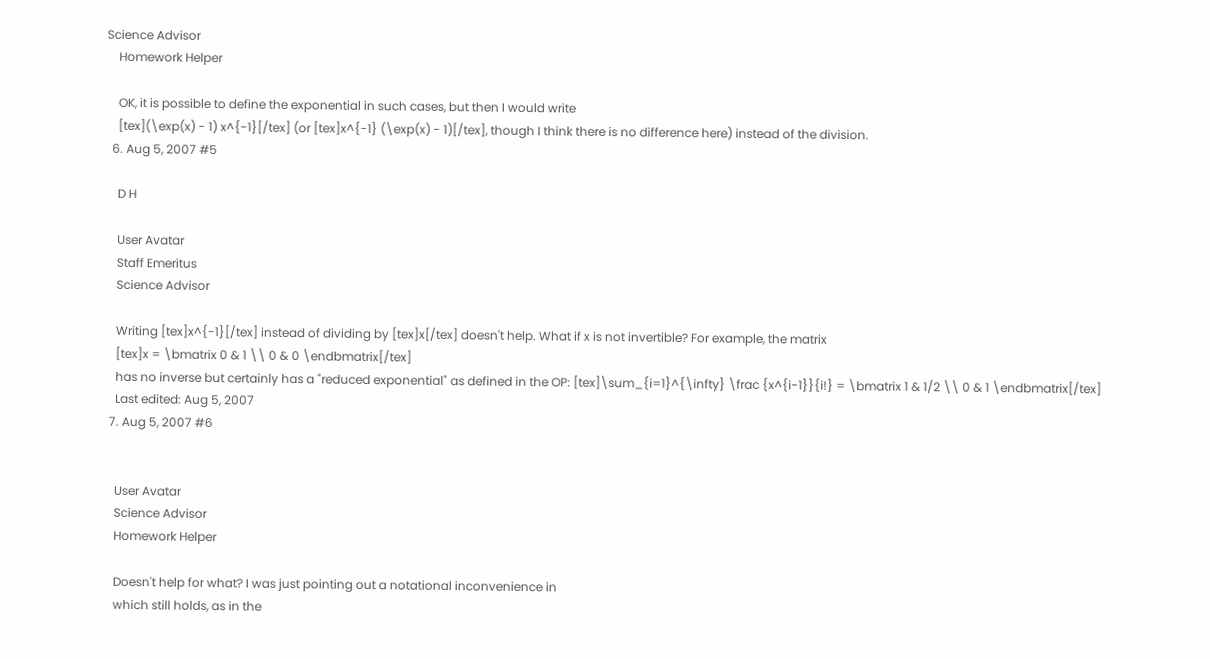Science Advisor
    Homework Helper

    OK, it is possible to define the exponential in such cases, but then I would write
    [tex](\exp(x) - 1) x^{-1}[/tex] (or [tex]x^{-1} (\exp(x) - 1)[/tex], though I think there is no difference here) instead of the division.
  6. Aug 5, 2007 #5

    D H

    User Avatar
    Staff Emeritus
    Science Advisor

    Writing [tex]x^{-1}[/tex] instead of dividing by [tex]x[/tex] doesn't help. What if x is not invertible? For example, the matrix
    [tex]x = \bmatrix 0 & 1 \\ 0 & 0 \endbmatrix[/tex]
    has no inverse but certainly has a "reduced exponential" as defined in the OP: [tex]\sum_{i=1}^{\infty} \frac {x^{i-1}}{i!} = \bmatrix 1 & 1/2 \\ 0 & 1 \endbmatrix[/tex]
    Last edited: Aug 5, 2007
  7. Aug 5, 2007 #6


    User Avatar
    Science Advisor
    Homework Helper

    Doesn't help for what? I was just pointing out a notational inconvenience in
    which still holds, as in the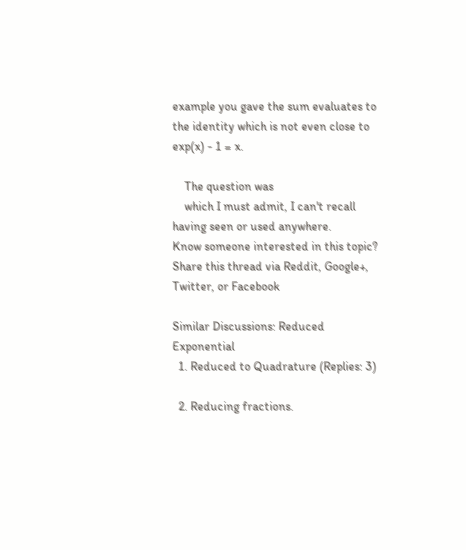example you gave the sum evaluates to the identity which is not even close to exp(x) - 1 = x.

    The question was
    which I must admit, I can't recall having seen or used anywhere.
Know someone interested in this topic? Share this thread via Reddit, Google+, Twitter, or Facebook

Similar Discussions: Reduced Exponential
  1. Reduced to Quadrature (Replies: 3)

  2. Reducing fractions.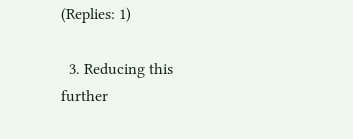(Replies: 1)

  3. Reducing this further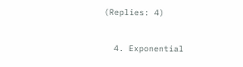(Replies: 4)

  4. Exponential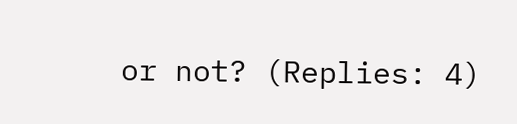or not? (Replies: 4)